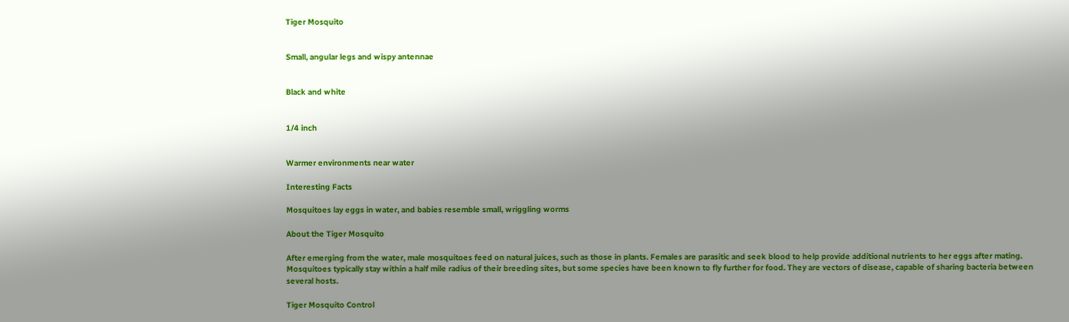Tiger Mosquito


Small, angular legs and wispy antennae


Black and white


1/4 inch


Warmer environments near water

Interesting Facts

Mosquitoes lay eggs in water, and babies resemble small, wriggling worms

About the Tiger Mosquito

After emerging from the water, male mosquitoes feed on natural juices, such as those in plants. Females are parasitic and seek blood to help provide additional nutrients to her eggs after mating. Mosquitoes typically stay within a half mile radius of their breeding sites, but some species have been known to fly further for food. They are vectors of disease, capable of sharing bacteria between several hosts.

Tiger Mosquito Control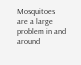Mosquitoes are a large problem in and around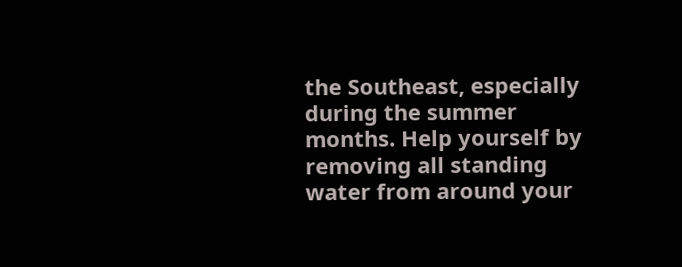the Southeast, especially during the summer months. Help yourself by removing all standing water from around your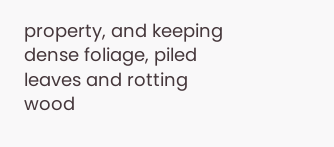property, and keeping dense foliage, piled leaves and rotting wood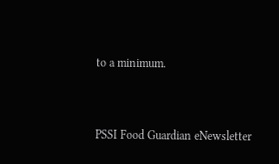to a minimum.


PSSI Food Guardian eNewsletter